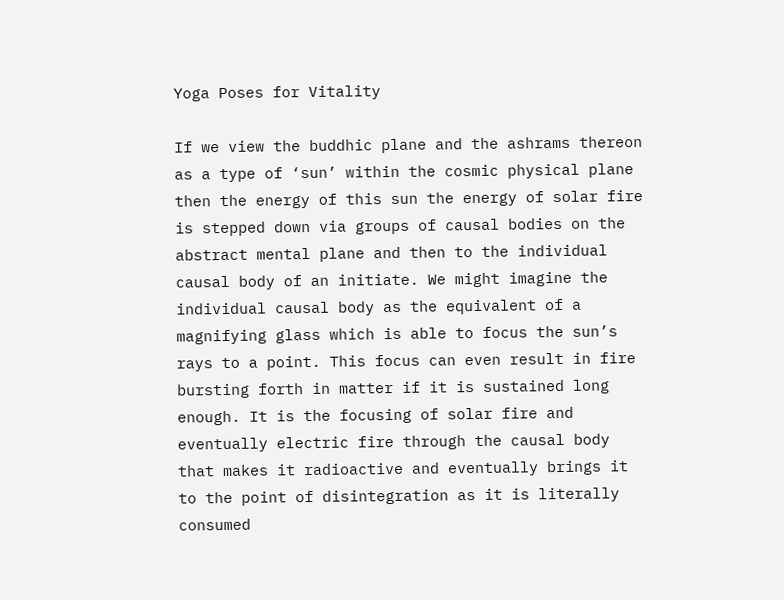Yoga Poses for Vitality

If we view the buddhic plane and the ashrams thereon as a type of ‘sun’ within the cosmic physical plane then the energy of this sun the energy of solar fire is stepped down via groups of causal bodies on the abstract mental plane and then to the individual causal body of an initiate. We might imagine the individual causal body as the equivalent of a magnifying glass which is able to focus the sun’s rays to a point. This focus can even result in fire bursting forth in matter if it is sustained long enough. It is the focusing of solar fire and eventually electric fire through the causal body that makes it radioactive and eventually brings it to the point of disintegration as it is literally consumed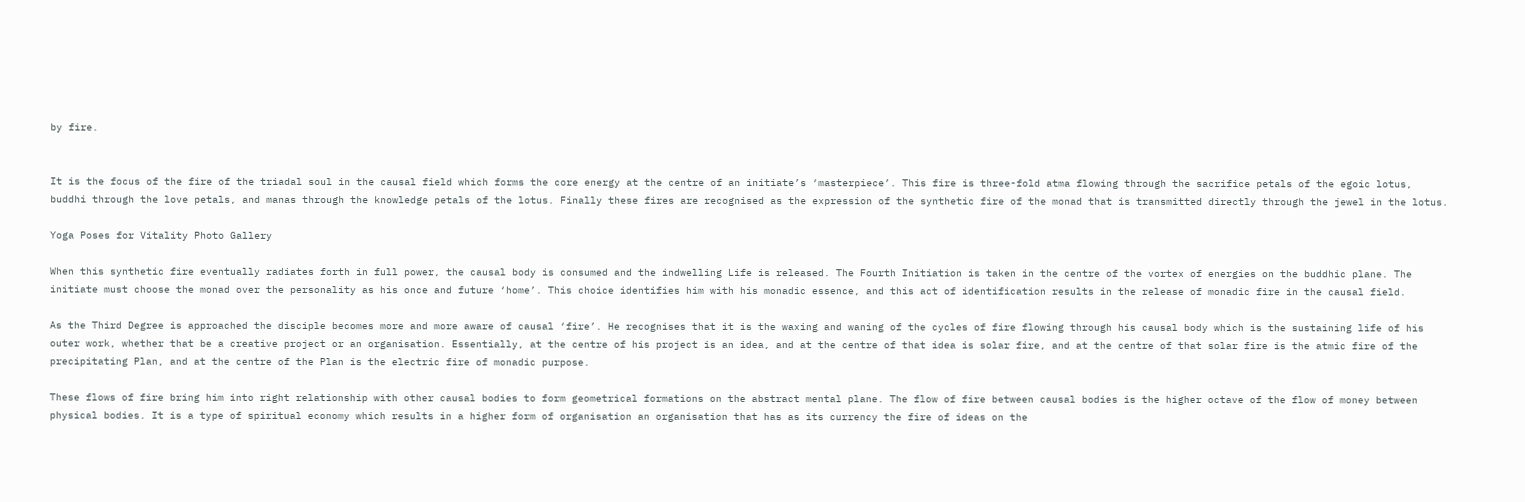by fire.


It is the focus of the fire of the triadal soul in the causal field which forms the core energy at the centre of an initiate’s ‘masterpiece’. This fire is three-fold atma flowing through the sacrifice petals of the egoic lotus, buddhi through the love petals, and manas through the knowledge petals of the lotus. Finally these fires are recognised as the expression of the synthetic fire of the monad that is transmitted directly through the jewel in the lotus.

Yoga Poses for Vitality Photo Gallery

When this synthetic fire eventually radiates forth in full power, the causal body is consumed and the indwelling Life is released. The Fourth Initiation is taken in the centre of the vortex of energies on the buddhic plane. The initiate must choose the monad over the personality as his once and future ‘home’. This choice identifies him with his monadic essence, and this act of identification results in the release of monadic fire in the causal field.

As the Third Degree is approached the disciple becomes more and more aware of causal ‘fire’. He recognises that it is the waxing and waning of the cycles of fire flowing through his causal body which is the sustaining life of his outer work, whether that be a creative project or an organisation. Essentially, at the centre of his project is an idea, and at the centre of that idea is solar fire, and at the centre of that solar fire is the atmic fire of the precipitating Plan, and at the centre of the Plan is the electric fire of monadic purpose.

These flows of fire bring him into right relationship with other causal bodies to form geometrical formations on the abstract mental plane. The flow of fire between causal bodies is the higher octave of the flow of money between physical bodies. It is a type of spiritual economy which results in a higher form of organisation an organisation that has as its currency the fire of ideas on the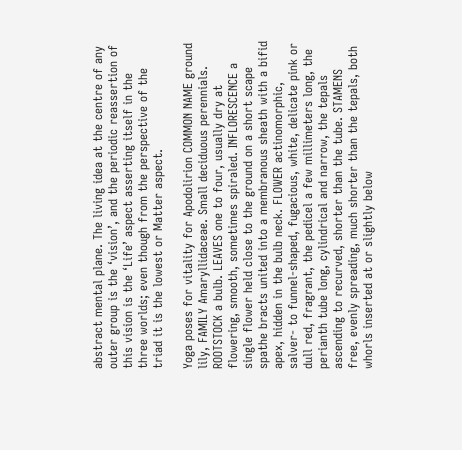abstract mental plane. The living idea at the centre of any outer group is the ‘vision’, and the periodic reassertion of this vision is the ‘Life’ aspect asserting itself in the three worlds; even though from the perspective of the triad it is the lowest or Matter aspect.

Yoga poses for vitality for Apodolirion COMMON NAME ground lily, FAMILY Amaryllidaceae. Small deciduous perennials. ROOTSTOCK a bulb. LEAVES one to four, usually dry at flowering, smooth, sometimes spiraled. INFLORESCENCE a single flower held close to the ground on a short scape spathe bracts united into a membranous sheath with a bifid apex, hidden in the bulb neck. FLOWER actinomorphic, salver- to funnel-shaped, fugacious, white, delicate pink or dull red, fragrant, the pedicel a few millimeters long, the perianth tube long, cylindrical and narrow, the tepals ascending to recurved, shorter than the tube. STAMENS free, evenly spreading, much shorter than the tepals, both whorls inserted at or slightly below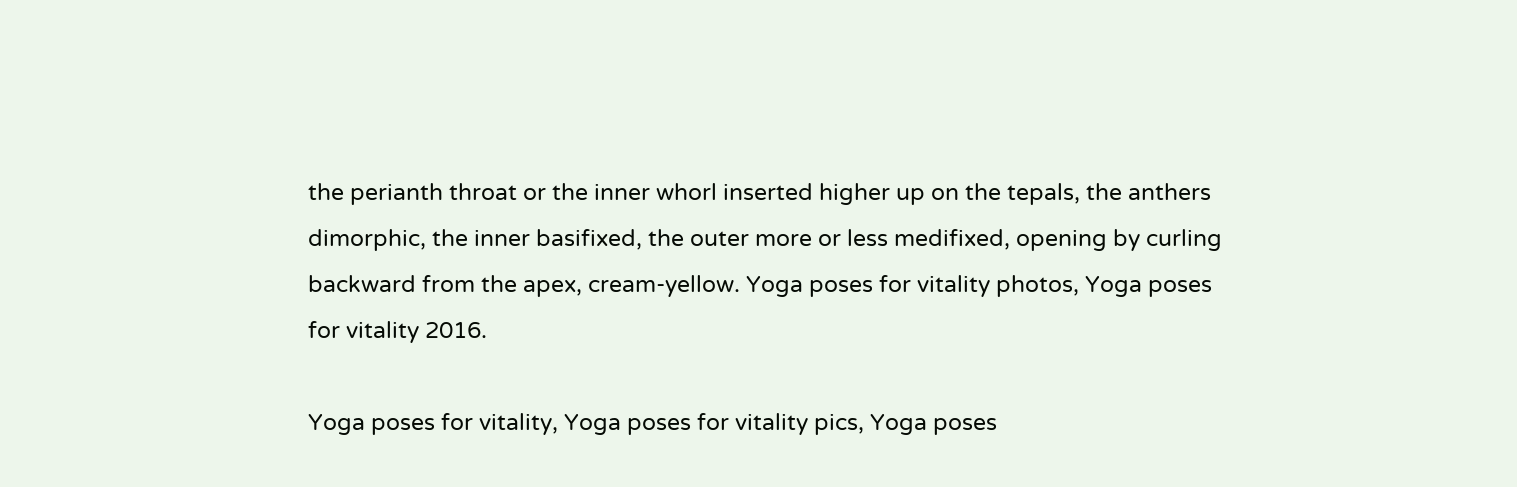the perianth throat or the inner whorl inserted higher up on the tepals, the anthers dimorphic, the inner basifixed, the outer more or less medifixed, opening by curling backward from the apex, cream-yellow. Yoga poses for vitality photos, Yoga poses for vitality 2016.

Yoga poses for vitality, Yoga poses for vitality pics, Yoga poses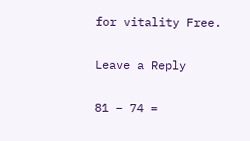for vitality Free.

Leave a Reply

81 − 74 =